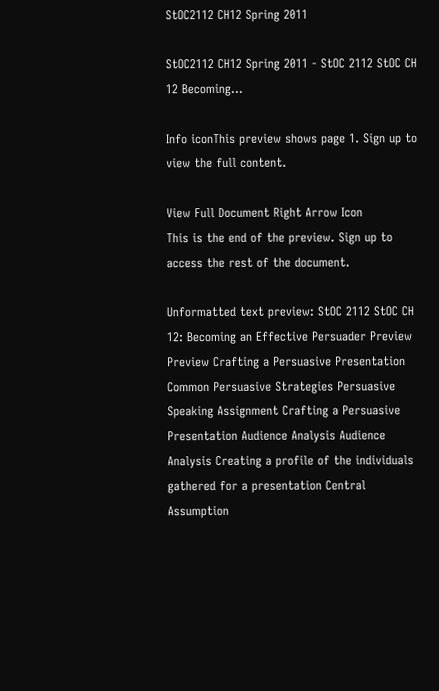StOC2112 CH12 Spring 2011

StOC2112 CH12 Spring 2011 - StOC 2112 StOC CH 12 Becoming...

Info iconThis preview shows page 1. Sign up to view the full content.

View Full Document Right Arrow Icon
This is the end of the preview. Sign up to access the rest of the document.

Unformatted text preview: StOC 2112 StOC CH 12: Becoming an Effective Persuader Preview Preview Crafting a Persuasive Presentation Common Persuasive Strategies Persuasive Speaking Assignment Crafting a Persuasive Presentation Audience Analysis Audience Analysis Creating a profile of the individuals gathered for a presentation Central Assumption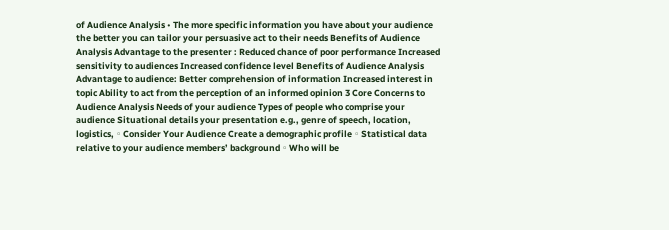of Audience Analysis • The more specific information you have about your audience the better you can tailor your persuasive act to their needs Benefits of Audience Analysis Advantage to the presenter : Reduced chance of poor performance Increased sensitivity to audiences Increased confidence level Benefits of Audience Analysis Advantage to audience: Better comprehension of information Increased interest in topic Ability to act from the perception of an informed opinion 3 Core Concerns to Audience Analysis Needs of your audience Types of people who comprise your audience Situational details your presentation e.g., genre of speech, location, logistics, ◦ Consider Your Audience Create a demographic profile ◦ Statistical data relative to your audience members’ background ◦ Who will be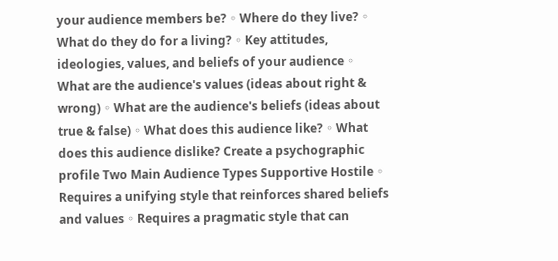your audience members be? ◦ Where do they live? ◦ What do they do for a living? ◦ Key attitudes, ideologies, values, and beliefs of your audience ◦ What are the audience's values (ideas about right & wrong) ◦ What are the audience's beliefs (ideas about true & false) ◦ What does this audience like? ◦ What does this audience dislike? Create a psychographic profile Two Main Audience Types Supportive Hostile ◦ Requires a unifying style that reinforces shared beliefs and values ◦ Requires a pragmatic style that can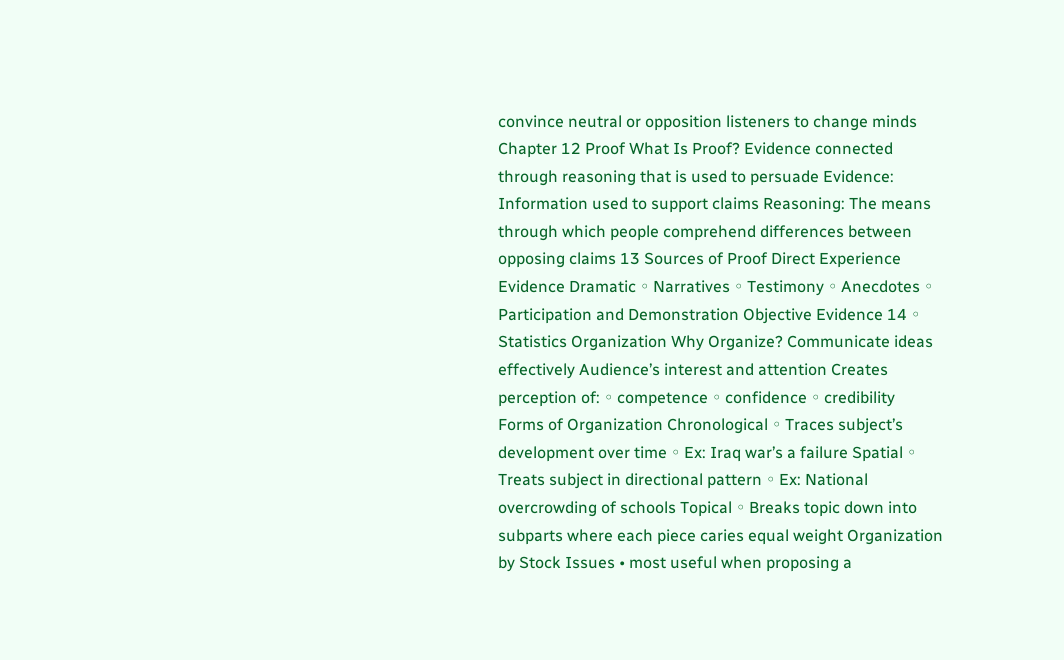convince neutral or opposition listeners to change minds Chapter 12 Proof What Is Proof? Evidence connected through reasoning that is used to persuade Evidence: Information used to support claims Reasoning: The means through which people comprehend differences between opposing claims 13 Sources of Proof Direct Experience Evidence Dramatic ◦ Narratives ◦ Testimony ◦ Anecdotes ◦ Participation and Demonstration Objective Evidence 14 ◦ Statistics Organization Why Organize? Communicate ideas effectively Audience’s interest and attention Creates perception of: ◦ competence ◦ confidence ◦ credibility Forms of Organization Chronological ◦ Traces subject’s development over time ◦ Ex: Iraq war’s a failure Spatial ◦ Treats subject in directional pattern ◦ Ex: National overcrowding of schools Topical ◦ Breaks topic down into subparts where each piece caries equal weight Organization by Stock Issues • most useful when proposing a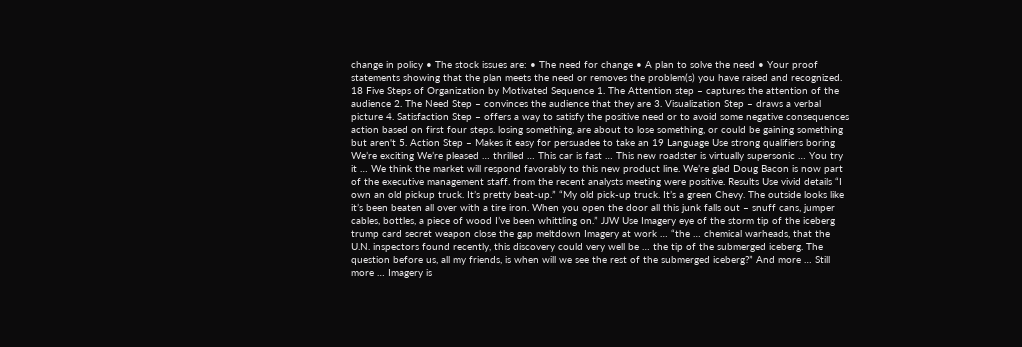change in policy • The stock issues are: • The need for change • A plan to solve the need • Your proof statements showing that the plan meets the need or removes the problem(s) you have raised and recognized. 18 Five Steps of Organization by Motivated Sequence 1. The Attention step – captures the attention of the audience 2. The Need Step – convinces the audience that they are 3. Visualization Step – draws a verbal picture 4. Satisfaction Step – offers a way to satisfy the positive need or to avoid some negative consequences action based on first four steps. losing something, are about to lose something, or could be gaining something but aren't 5. Action Step – Makes it easy for persuadee to take an 19 Language Use strong qualifiers boring We’re exciting We’re pleased … thrilled … This car is fast … This new roadster is virtually supersonic … You try it … We think the market will respond favorably to this new product line. We’re glad Doug Bacon is now part of the executive management staff. from the recent analysts meeting were positive. Results Use vivid details “I own an old pickup truck. It’s pretty beat-up.” “My old pick-up truck. It’s a green Chevy. The outside looks like it’s been beaten all over with a tire iron. When you open the door all this junk falls out – snuff cans, jumper cables, bottles, a piece of wood I’ve been whittling on.” JJW Use Imagery eye of the storm tip of the iceberg trump card secret weapon close the gap meltdown Imagery at work … “the … chemical warheads, that the U.N. inspectors found recently, this discovery could very well be … the tip of the submerged iceberg. The question before us, all my friends, is when will we see the rest of the submerged iceberg?” And more … Still more … Imagery is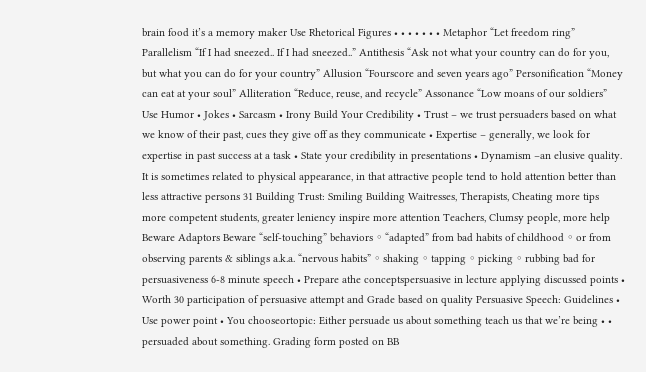brain food it’s a memory maker Use Rhetorical Figures • • • • • • • Metaphor “Let freedom ring” Parallelism “If I had sneezed.. If I had sneezed..” Antithesis “Ask not what your country can do for you, but what you can do for your country” Allusion “Fourscore and seven years ago” Personification “Money can eat at your soul” Alliteration “Reduce, reuse, and recycle” Assonance “Low moans of our soldiers” Use Humor • Jokes • Sarcasm • Irony Build Your Credibility • Trust – we trust persuaders based on what we know of their past, cues they give off as they communicate • Expertise – generally, we look for expertise in past success at a task • State your credibility in presentations • Dynamism –an elusive quality. It is sometimes related to physical appearance, in that attractive people tend to hold attention better than less attractive persons 31 Building Trust: Smiling Building Waitresses, Therapists, Cheating more tips more competent students, greater leniency inspire more attention Teachers, Clumsy people, more help Beware Adaptors Beware “self-touching” behaviors ◦ “adapted” from bad habits of childhood ◦ or from observing parents & siblings a.k.a. “nervous habits” ◦ shaking ◦ tapping ◦ picking ◦ rubbing bad for persuasiveness 6-8 minute speech • Prepare athe conceptspersuasive in lecture applying discussed points • Worth 30 participation of persuasive attempt and Grade based on quality Persuasive Speech: Guidelines • Use power point • You chooseortopic: Either persuade us about something teach us that we’re being • • persuaded about something. Grading form posted on BB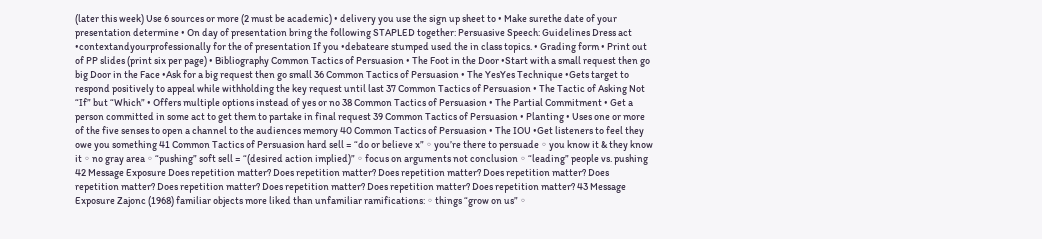(later this week) Use 6 sources or more (2 must be academic) • delivery you use the sign up sheet to • Make surethe date of your presentation determine • On day of presentation bring the following STAPLED together: Persuasive Speech: Guidelines Dress act •contextandyourprofessionally for the of presentation If you •debateare stumped used the in class topics. • Grading form • Print out of PP slides (print six per page) • Bibliography Common Tactics of Persuasion • The Foot in the Door •Start with a small request then go big Door in the Face •Ask for a big request then go small 36 Common Tactics of Persuasion • The YesYes Technique •Gets target to respond positively to appeal while withholding the key request until last 37 Common Tactics of Persuasion • The Tactic of Asking Not “If” but “Which” • Offers multiple options instead of yes or no 38 Common Tactics of Persuasion • The Partial Commitment • Get a person committed in some act to get them to partake in final request 39 Common Tactics of Persuasion • Planting • Uses one or more of the five senses to open a channel to the audiences memory 40 Common Tactics of Persuasion • The IOU •Get listeners to feel they owe you something 41 Common Tactics of Persuasion hard sell = “do or believe x” ◦ you’re there to persuade ◦ you know it & they know it ◦ no gray area ◦ “pushing” soft sell = “(desired action implied)” ◦ focus on arguments not conclusion ◦ “leading” people vs. pushing 42 Message Exposure Does repetition matter? Does repetition matter? Does repetition matter? Does repetition matter? Does repetition matter? Does repetition matter? Does repetition matter? Does repetition matter? Does repetition matter? 43 Message Exposure Zajonc (1968) familiar objects more liked than unfamiliar ramifications: ◦ things “grow on us” ◦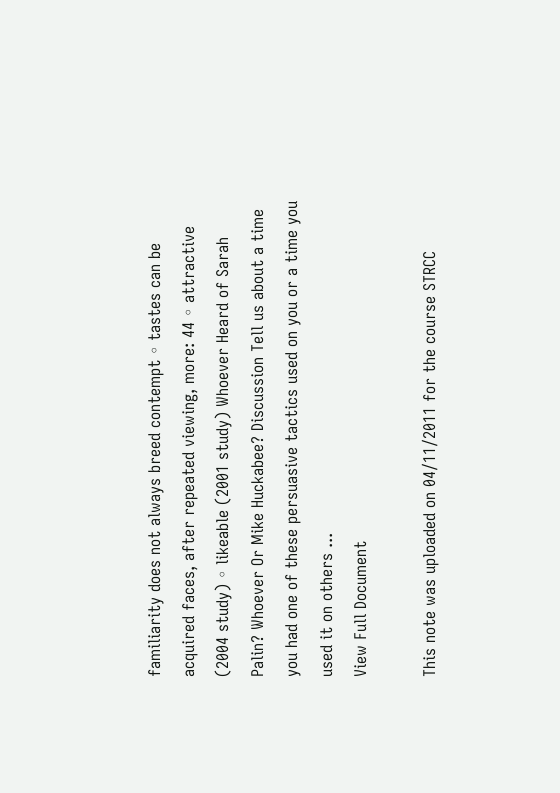familiarity does not always breed contempt ◦ tastes can be acquired faces, after repeated viewing, more: 44 ◦ attractive (2004 study) ◦ likeable (2001 study) Whoever Heard of Sarah Palin? Whoever Or Mike Huckabee? Discussion Tell us about a time you had one of these persuasive tactics used on you or a time you used it on others ...
View Full Document

This note was uploaded on 04/11/2011 for the course STRCC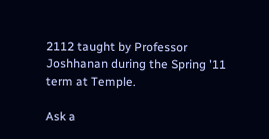2112 taught by Professor Joshhanan during the Spring '11 term at Temple.

Ask a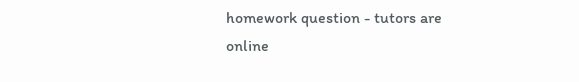homework question - tutors are online